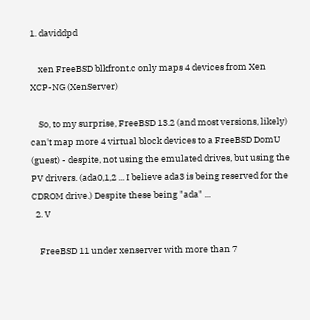1. daviddpd

    xen FreeBSD blkfront.c only maps 4 devices from Xen XCP-NG (XenServer)

    So, to my surprise, FreeBSD 13.2 (and most versions, likely) can't map more 4 virtual block devices to a FreeBSD DomU (guest) - despite, not using the emulated drives, but using the PV drivers. (ada0,1,2 ... I believe ada3 is being reserved for the CDROM drive.) Despite these being "ada" ...
  2. V

    FreeBSD 11 under xenserver with more than 7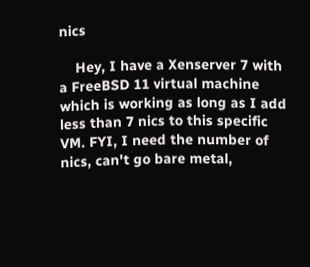nics

    Hey, I have a Xenserver 7 with a FreeBSD 11 virtual machine which is working as long as I add less than 7 nics to this specific VM. FYI, I need the number of nics, can't go bare metal,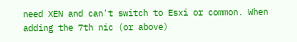need XEN and can't switch to Esxi or common. When adding the 7th nic (or above)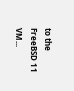to the FreeBSD 11 VM...